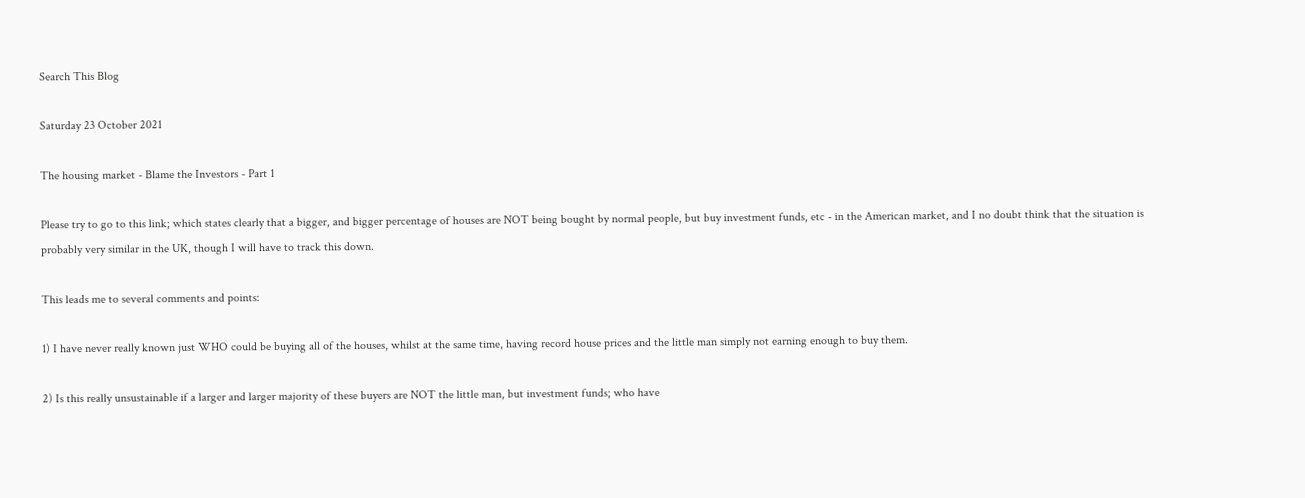Search This Blog

Saturday 23 October 2021

The housing market - Blame the Investors - Part 1

Please try to go to this link; which states clearly that a bigger, and bigger percentage of houses are NOT being bought by normal people, but buy investment funds, etc - in the American market, and I no doubt think that the situation is probably very similar in the UK, though I will have to track this down.

This leads me to several comments and points:

1) I have never really known just WHO could be buying all of the houses, whilst at the same time, having record house prices and the little man simply not earning enough to buy them.

2) Is this really unsustainable if a larger and larger majority of these buyers are NOT the little man, but investment funds; who have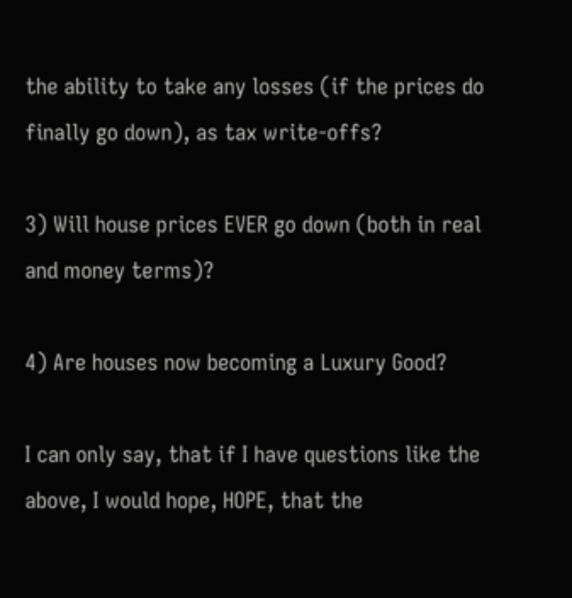the ability to take any losses (if the prices do finally go down), as tax write-offs?

3) Will house prices EVER go down (both in real and money terms)?

4) Are houses now becoming a Luxury Good?

I can only say, that if I have questions like the above, I would hope, HOPE, that the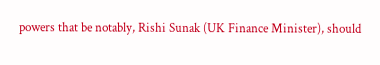powers that be notably, Rishi Sunak (UK Finance Minister), should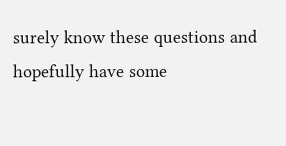surely know these questions and hopefully have some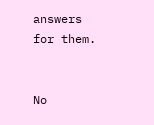answers for them.


No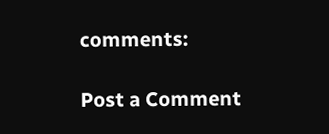comments:

Post a Comment